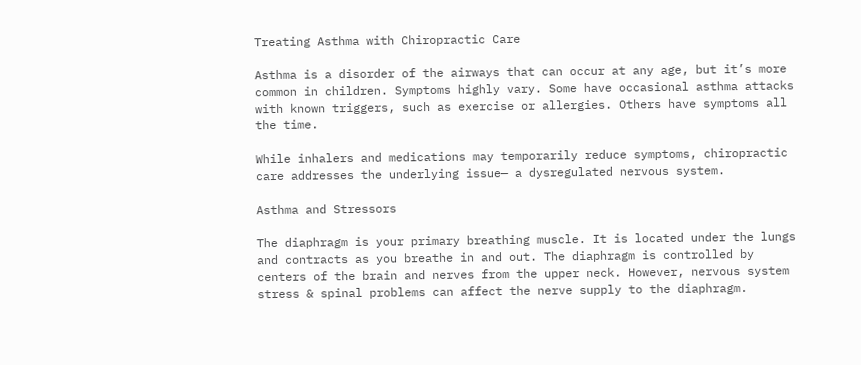Treating Asthma with Chiropractic Care

Asthma is a disorder of the airways that can occur at any age, but it’s more common in children. Symptoms highly vary. Some have occasional asthma attacks with known triggers, such as exercise or allergies. Others have symptoms all the time.

While inhalers and medications may temporarily reduce symptoms, chiropractic care addresses the underlying issue— a dysregulated nervous system.

Asthma and Stressors

The diaphragm is your primary breathing muscle. It is located under the lungs and contracts as you breathe in and out. The diaphragm is controlled by centers of the brain and nerves from the upper neck. However, nervous system stress & spinal problems can affect the nerve supply to the diaphragm.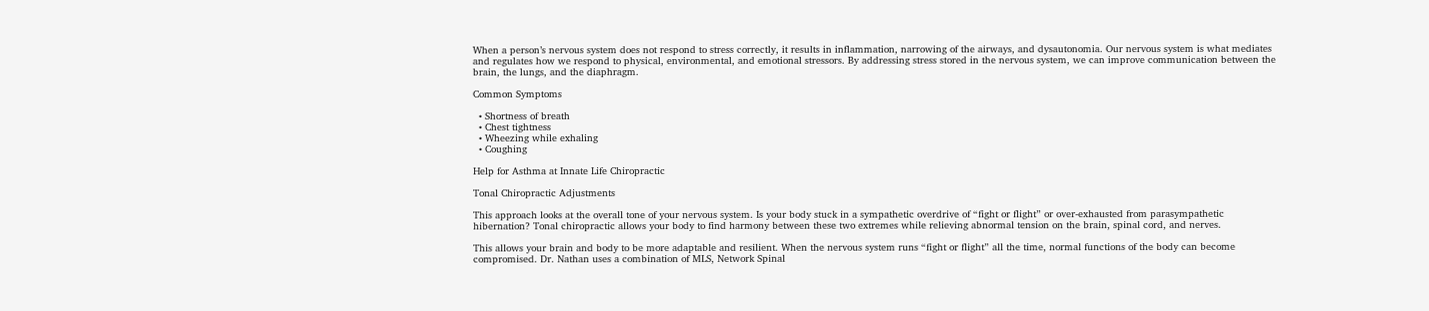When a person’s nervous system does not respond to stress correctly, it results in inflammation, narrowing of the airways, and dysautonomia. Our nervous system is what mediates and regulates how we respond to physical, environmental, and emotional stressors. By addressing stress stored in the nervous system, we can improve communication between the brain, the lungs, and the diaphragm.

Common Symptoms

  • Shortness of breath
  • Chest tightness
  • Wheezing while exhaling
  • Coughing

Help for Asthma at Innate Life Chiropractic

Tonal Chiropractic Adjustments

This approach looks at the overall tone of your nervous system. Is your body stuck in a sympathetic overdrive of “fight or flight” or over-exhausted from parasympathetic hibernation? Tonal chiropractic allows your body to find harmony between these two extremes while relieving abnormal tension on the brain, spinal cord, and nerves.

This allows your brain and body to be more adaptable and resilient. When the nervous system runs “fight or flight” all the time, normal functions of the body can become compromised. Dr. Nathan uses a combination of MLS, Network Spinal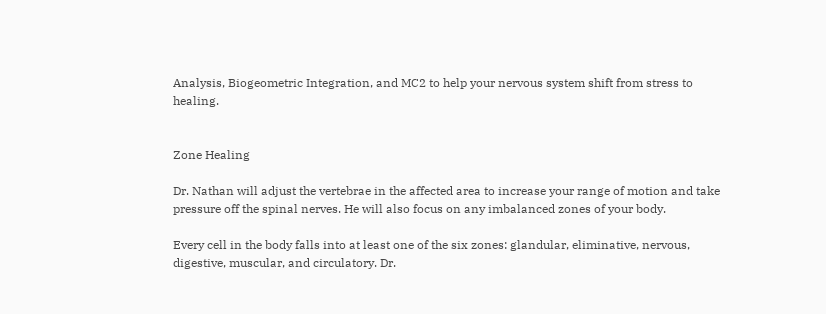Analysis, Biogeometric Integration, and MC2 to help your nervous system shift from stress to healing.


Zone Healing

Dr. Nathan will adjust the vertebrae in the affected area to increase your range of motion and take pressure off the spinal nerves. He will also focus on any imbalanced zones of your body.

Every cell in the body falls into at least one of the six zones: glandular, eliminative, nervous, digestive, muscular, and circulatory. Dr.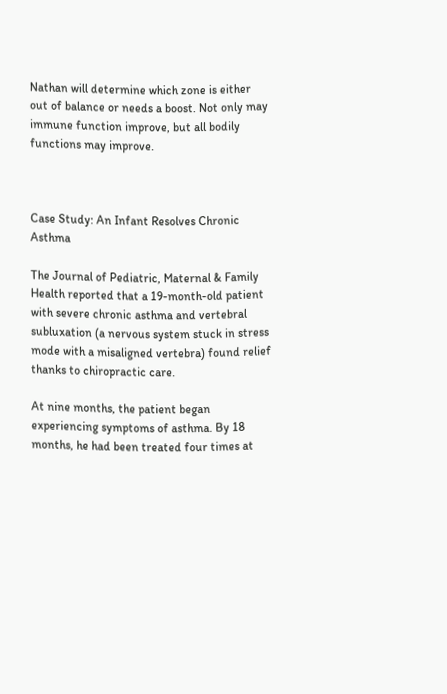Nathan will determine which zone is either out of balance or needs a boost. Not only may immune function improve, but all bodily functions may improve.



Case Study: An Infant Resolves Chronic Asthma

The Journal of Pediatric, Maternal & Family Health reported that a 19-month-old patient with severe chronic asthma and vertebral subluxation (a nervous system stuck in stress mode with a misaligned vertebra) found relief thanks to chiropractic care.

At nine months, the patient began experiencing symptoms of asthma. By 18 months, he had been treated four times at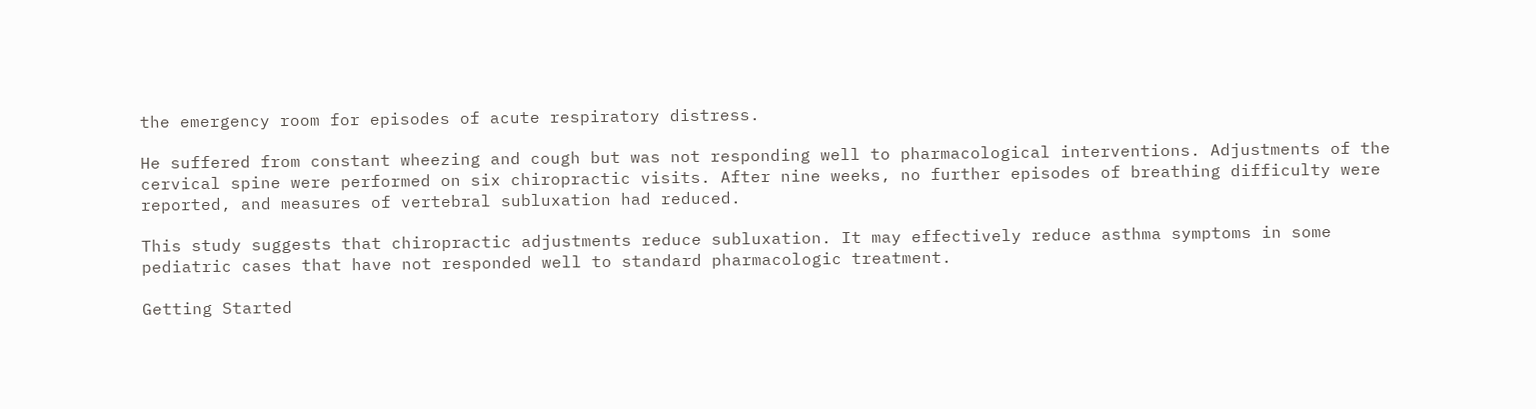the emergency room for episodes of acute respiratory distress.

He suffered from constant wheezing and cough but was not responding well to pharmacological interventions. Adjustments of the cervical spine were performed on six chiropractic visits. After nine weeks, no further episodes of breathing difficulty were reported, and measures of vertebral subluxation had reduced.

This study suggests that chiropractic adjustments reduce subluxation. It may effectively reduce asthma symptoms in some pediatric cases that have not responded well to standard pharmacologic treatment.

Getting Started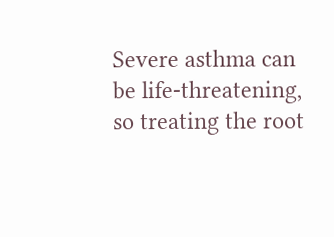Severe asthma can be life-threatening, so treating the root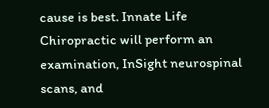cause is best. Innate Life Chiropractic will perform an examination, InSight neurospinal scans, and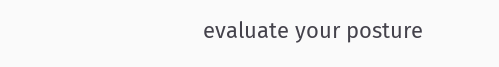evaluate your posture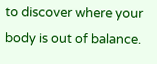to discover where your body is out of balance.